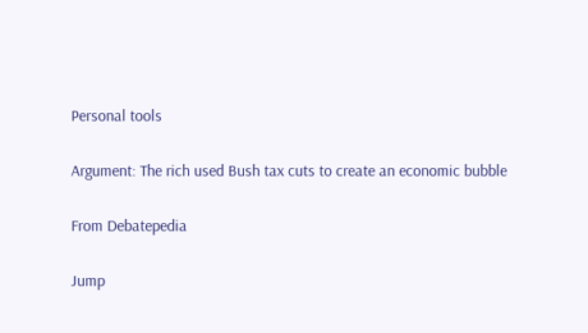Personal tools

Argument: The rich used Bush tax cuts to create an economic bubble

From Debatepedia

Jump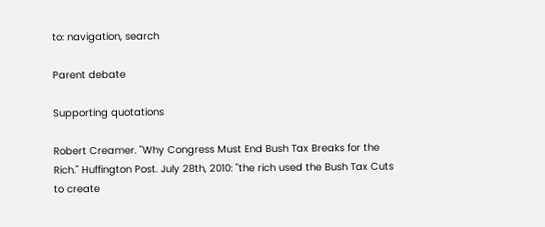to: navigation, search

Parent debate

Supporting quotations

Robert Creamer. "Why Congress Must End Bush Tax Breaks for the Rich." Huffington Post. July 28th, 2010: "the rich used the Bush Tax Cuts to create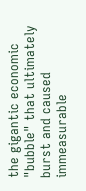the gigantic economic "bubble" that ultimately burst and caused immeasurable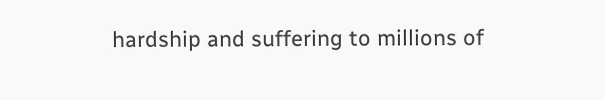hardship and suffering to millions of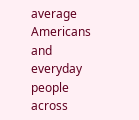average Americans and everyday people across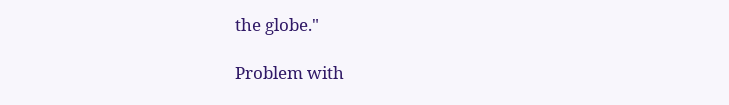the globe."

Problem with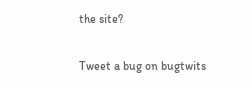the site?

Tweet a bug on bugtwits